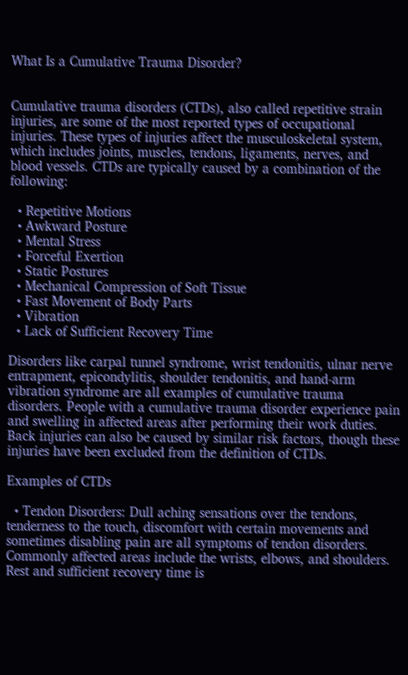What Is a Cumulative Trauma Disorder?


Cumulative trauma disorders (CTDs), also called repetitive strain injuries, are some of the most reported types of occupational injuries. These types of injuries affect the musculoskeletal system, which includes joints, muscles, tendons, ligaments, nerves, and blood vessels. CTDs are typically caused by a combination of the following:

  • Repetitive Motions
  • Awkward Posture
  • Mental Stress
  • Forceful Exertion
  • Static Postures
  • Mechanical Compression of Soft Tissue
  • Fast Movement of Body Parts
  • Vibration
  • Lack of Sufficient Recovery Time

Disorders like carpal tunnel syndrome, wrist tendonitis, ulnar nerve entrapment, epicondylitis, shoulder tendonitis, and hand-arm vibration syndrome are all examples of cumulative trauma disorders. People with a cumulative trauma disorder experience pain and swelling in affected areas after performing their work duties. Back injuries can also be caused by similar risk factors, though these injuries have been excluded from the definition of CTDs.

Examples of CTDs

  • Tendon Disorders: Dull aching sensations over the tendons, tenderness to the touch, discomfort with certain movements and sometimes disabling pain are all symptoms of tendon disorders. Commonly affected areas include the wrists, elbows, and shoulders. Rest and sufficient recovery time is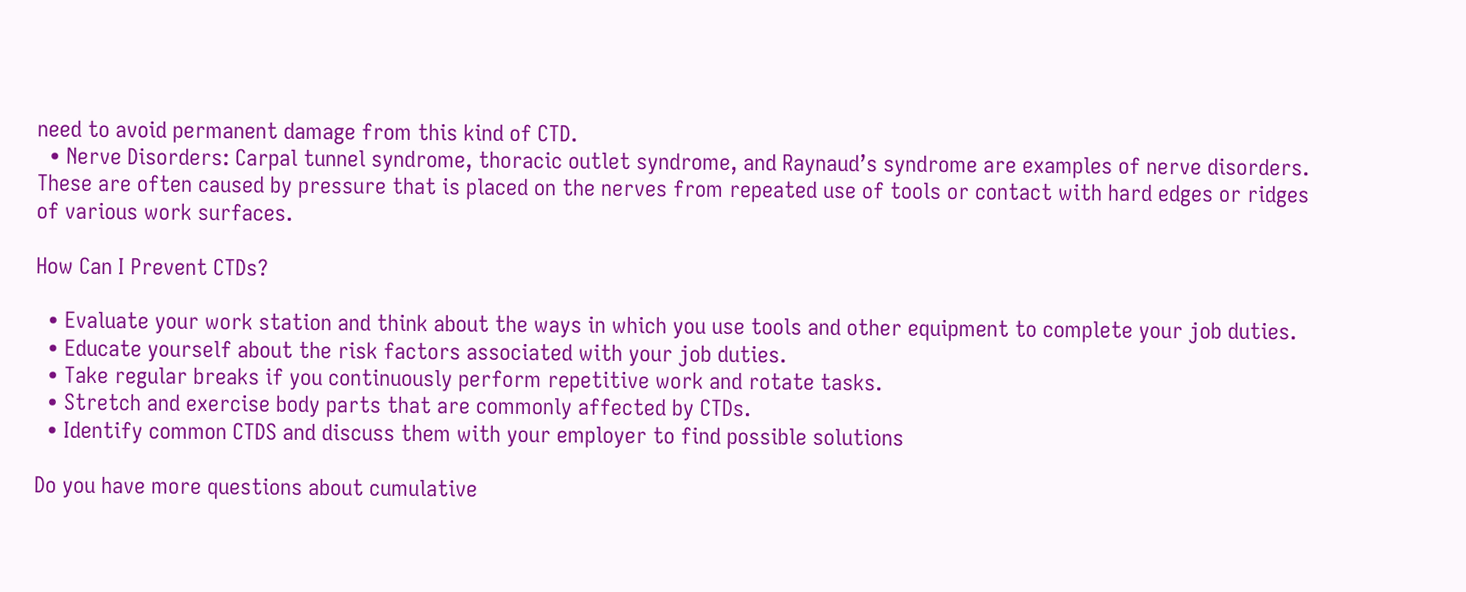need to avoid permanent damage from this kind of CTD.
  • Nerve Disorders: Carpal tunnel syndrome, thoracic outlet syndrome, and Raynaud’s syndrome are examples of nerve disorders. These are often caused by pressure that is placed on the nerves from repeated use of tools or contact with hard edges or ridges of various work surfaces.

How Can I Prevent CTDs?

  • Evaluate your work station and think about the ways in which you use tools and other equipment to complete your job duties.
  • Educate yourself about the risk factors associated with your job duties.
  • Take regular breaks if you continuously perform repetitive work and rotate tasks.
  • Stretch and exercise body parts that are commonly affected by CTDs.
  • Identify common CTDS and discuss them with your employer to find possible solutions

Do you have more questions about cumulative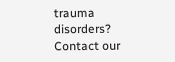trauma disorders? Contact our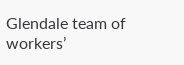Glendale team of workers’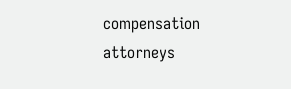compensation attorneys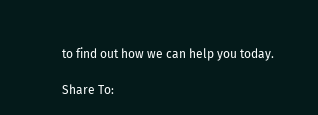to find out how we can help you today.

Share To: